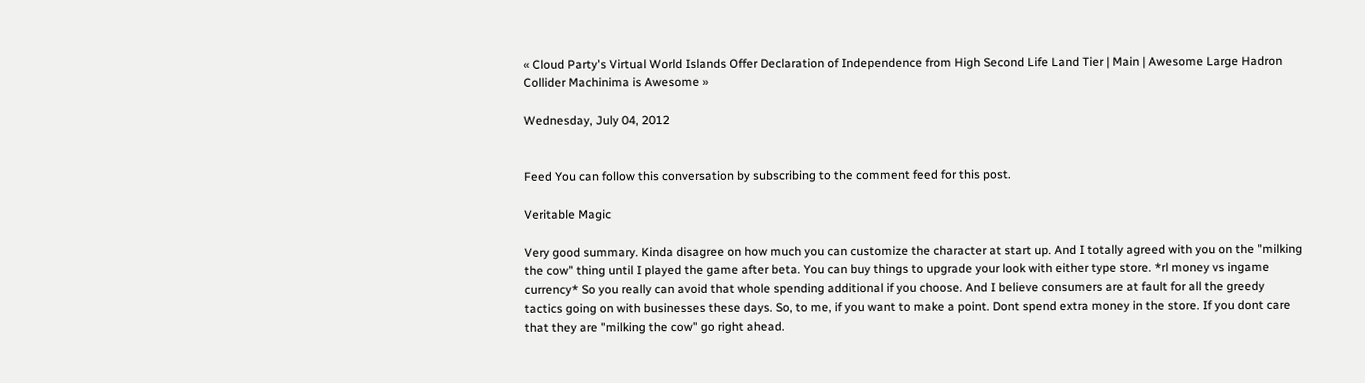« Cloud Party's Virtual World Islands Offer Declaration of Independence from High Second Life Land Tier | Main | Awesome Large Hadron Collider Machinima is Awesome »

Wednesday, July 04, 2012


Feed You can follow this conversation by subscribing to the comment feed for this post.

Veritable Magic

Very good summary. Kinda disagree on how much you can customize the character at start up. And I totally agreed with you on the "milking the cow" thing until I played the game after beta. You can buy things to upgrade your look with either type store. *rl money vs ingame currency* So you really can avoid that whole spending additional if you choose. And I believe consumers are at fault for all the greedy tactics going on with businesses these days. So, to me, if you want to make a point. Dont spend extra money in the store. If you dont care that they are "milking the cow" go right ahead.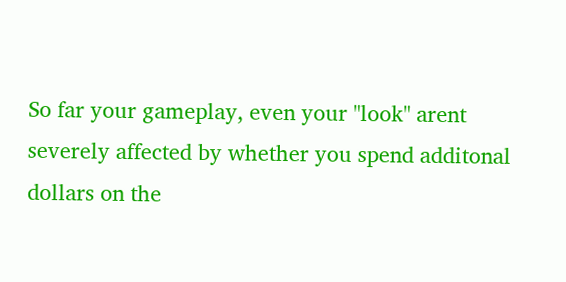So far your gameplay, even your "look" arent severely affected by whether you spend additonal dollars on the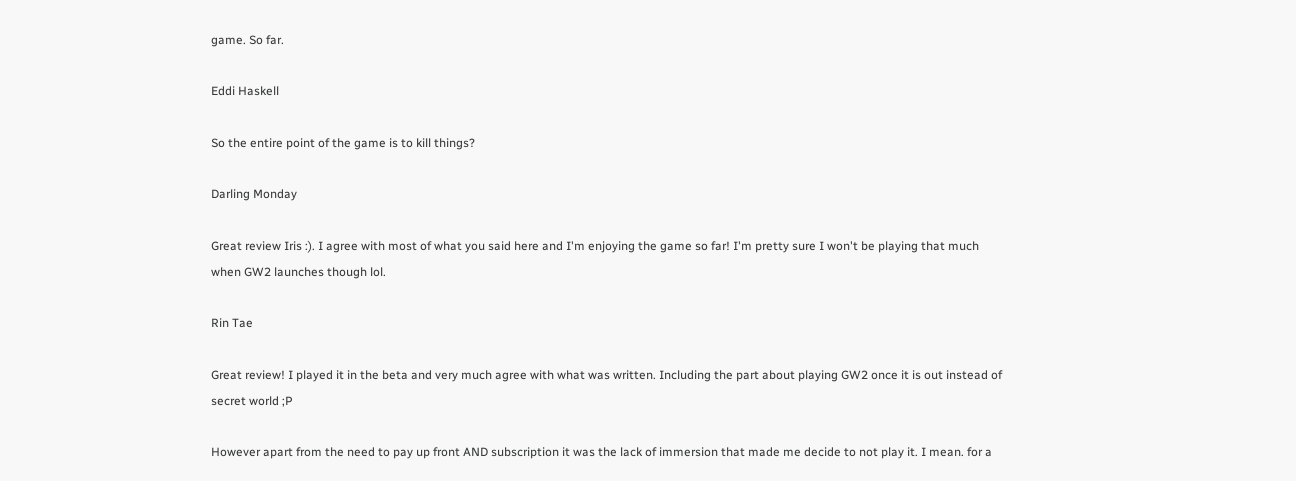game. So far.

Eddi Haskell

So the entire point of the game is to kill things?

Darling Monday

Great review Iris :). I agree with most of what you said here and I'm enjoying the game so far! I'm pretty sure I won't be playing that much when GW2 launches though lol.

Rin Tae

Great review! I played it in the beta and very much agree with what was written. Including the part about playing GW2 once it is out instead of secret world ;P

However apart from the need to pay up front AND subscription it was the lack of immersion that made me decide to not play it. I mean. for a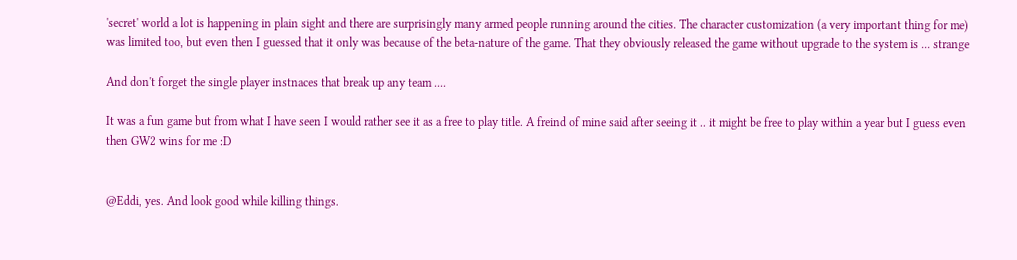'secret' world a lot is happening in plain sight and there are surprisingly many armed people running around the cities. The character customization (a very important thing for me) was limited too, but even then I guessed that it only was because of the beta-nature of the game. That they obviously released the game without upgrade to the system is ... strange

And don't forget the single player instnaces that break up any team ....

It was a fun game but from what I have seen I would rather see it as a free to play title. A freind of mine said after seeing it .. it might be free to play within a year but I guess even then GW2 wins for me :D


@Eddi, yes. And look good while killing things.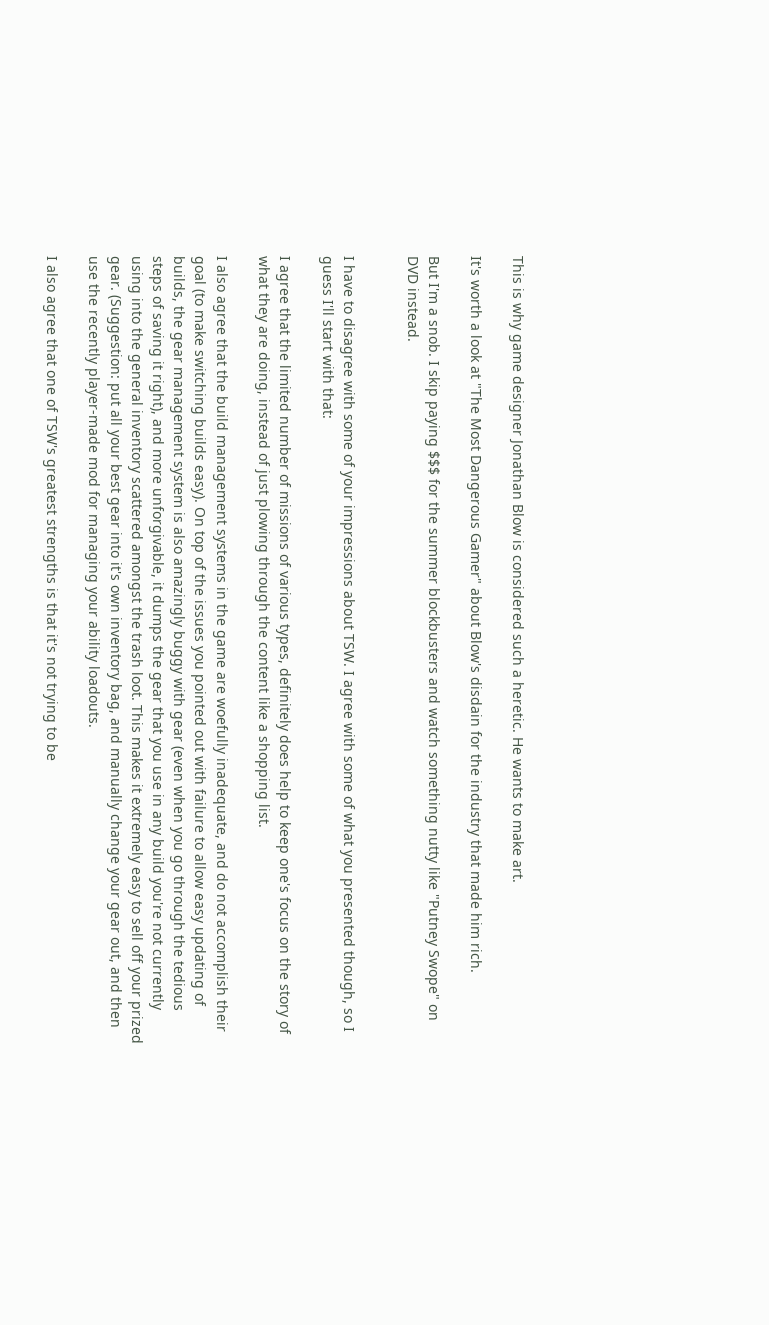This is why game designer Jonathan Blow is considered such a heretic. He wants to make art.

It's worth a look at "The Most Dangerous Gamer" about Blow's disdain for the industry that made him rich.

But I'm a snob. I skip paying $$$ for the summer blockbusters and watch something nutty like "Putney Swope" on DVD instead.


I have to disagree with some of your impressions about TSW. I agree with some of what you presented though, so I guess I'll start with that:

I agree that the limited number of missions of various types, definitely does help to keep one's focus on the story of what they are doing, instead of just plowing through the content like a shopping list.

I also agree that the build management systems in the game are woefully inadequate, and do not accomplish their goal (to make switching builds easy). On top of the issues you pointed out with failure to allow easy updating of builds, the gear management system is also amazingly buggy with gear (even when you go through the tedious steps of saving it right), and more unforgivable, it dumps the gear that you use in any build you're not currently using into the general inventory scattered amongst the trash loot. This makes it extremely easy to sell off your prized gear. (Suggestion: put all your best gear into it's own inventory bag, and manually change your gear out, and then use the recently player-made mod for managing your ability loadouts.

I also agree that one of TSW's greatest strengths is that it's not trying to be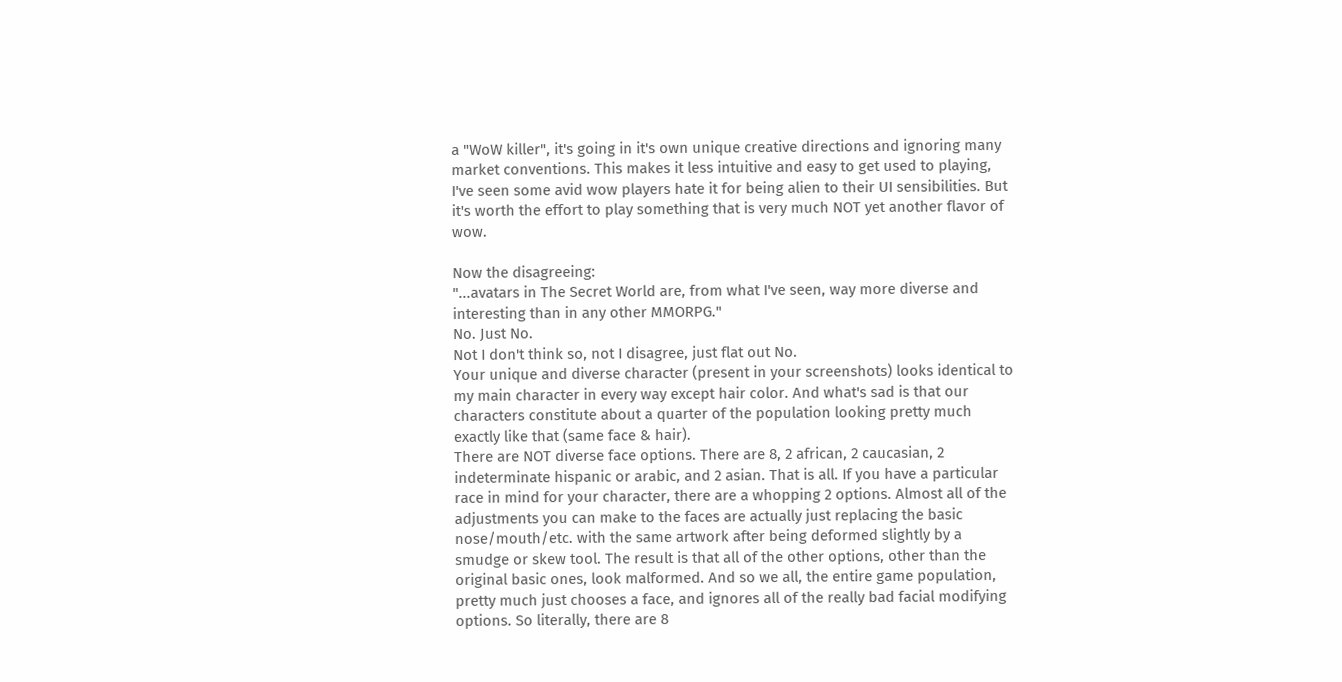a "WoW killer", it's going in it's own unique creative directions and ignoring many market conventions. This makes it less intuitive and easy to get used to playing, I've seen some avid wow players hate it for being alien to their UI sensibilities. But it's worth the effort to play something that is very much NOT yet another flavor of wow.

Now the disagreeing:
"...avatars in The Secret World are, from what I've seen, way more diverse and interesting than in any other MMORPG."
No. Just No.
Not I don't think so, not I disagree, just flat out No.
Your unique and diverse character (present in your screenshots) looks identical to my main character in every way except hair color. And what's sad is that our characters constitute about a quarter of the population looking pretty much exactly like that (same face & hair).
There are NOT diverse face options. There are 8, 2 african, 2 caucasian, 2 indeterminate hispanic or arabic, and 2 asian. That is all. If you have a particular race in mind for your character, there are a whopping 2 options. Almost all of the adjustments you can make to the faces are actually just replacing the basic nose/mouth/etc. with the same artwork after being deformed slightly by a smudge or skew tool. The result is that all of the other options, other than the original basic ones, look malformed. And so we all, the entire game population, pretty much just chooses a face, and ignores all of the really bad facial modifying options. So literally, there are 8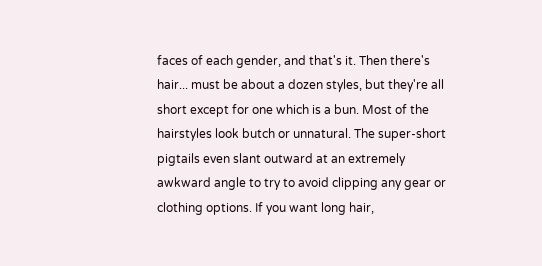faces of each gender, and that's it. Then there's hair... must be about a dozen styles, but they're all short except for one which is a bun. Most of the hairstyles look butch or unnatural. The super-short pigtails even slant outward at an extremely awkward angle to try to avoid clipping any gear or clothing options. If you want long hair,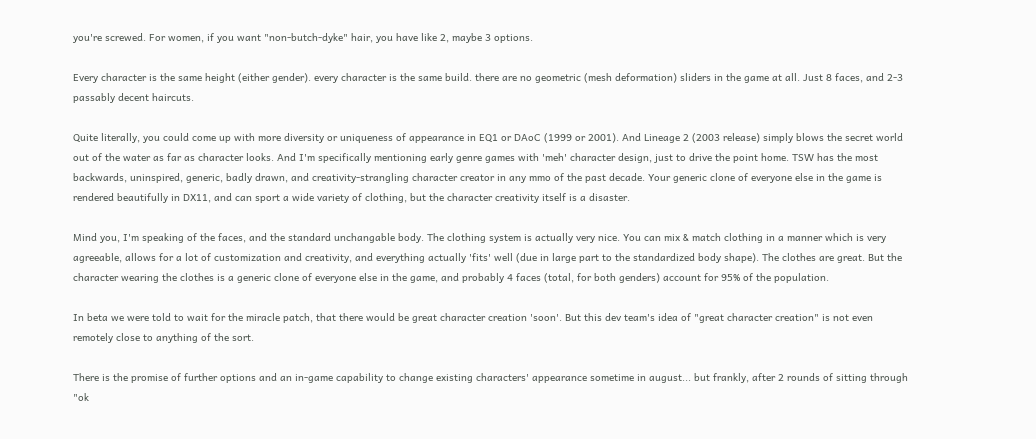you're screwed. For women, if you want "non-butch-dyke" hair, you have like 2, maybe 3 options.

Every character is the same height (either gender). every character is the same build. there are no geometric (mesh deformation) sliders in the game at all. Just 8 faces, and 2-3 passably decent haircuts.

Quite literally, you could come up with more diversity or uniqueness of appearance in EQ1 or DAoC (1999 or 2001). And Lineage 2 (2003 release) simply blows the secret world out of the water as far as character looks. And I'm specifically mentioning early genre games with 'meh' character design, just to drive the point home. TSW has the most backwards, uninspired, generic, badly drawn, and creativity-strangling character creator in any mmo of the past decade. Your generic clone of everyone else in the game is rendered beautifully in DX11, and can sport a wide variety of clothing, but the character creativity itself is a disaster.

Mind you, I'm speaking of the faces, and the standard unchangable body. The clothing system is actually very nice. You can mix & match clothing in a manner which is very agreeable, allows for a lot of customization and creativity, and everything actually 'fits' well (due in large part to the standardized body shape). The clothes are great. But the character wearing the clothes is a generic clone of everyone else in the game, and probably 4 faces (total, for both genders) account for 95% of the population.

In beta we were told to wait for the miracle patch, that there would be great character creation 'soon'. But this dev team's idea of "great character creation" is not even remotely close to anything of the sort.

There is the promise of further options and an in-game capability to change existing characters' appearance sometime in august... but frankly, after 2 rounds of sitting through "ok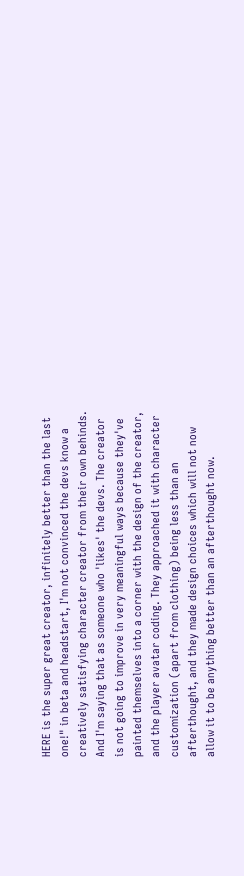HERE is the super great creator, infinitely better than the last one!" in beta and headstart, I'm not convinced the devs know a creatively satisfying character creator from their own behinds. And I'm saying that as someone who 'likes' the devs. The creator is not going to improve in very meaningful ways because they've painted themselves into a corner with the design of the creator, and the player avatar coding. They approached it with character customization (apart from clothing) being less than an afterthought, and they made design choices which will not now allow it to be anything better than an afterthought now.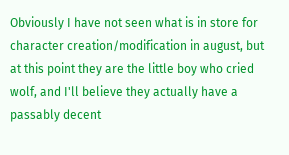Obviously I have not seen what is in store for character creation/modification in august, but at this point they are the little boy who cried wolf, and I'll believe they actually have a passably decent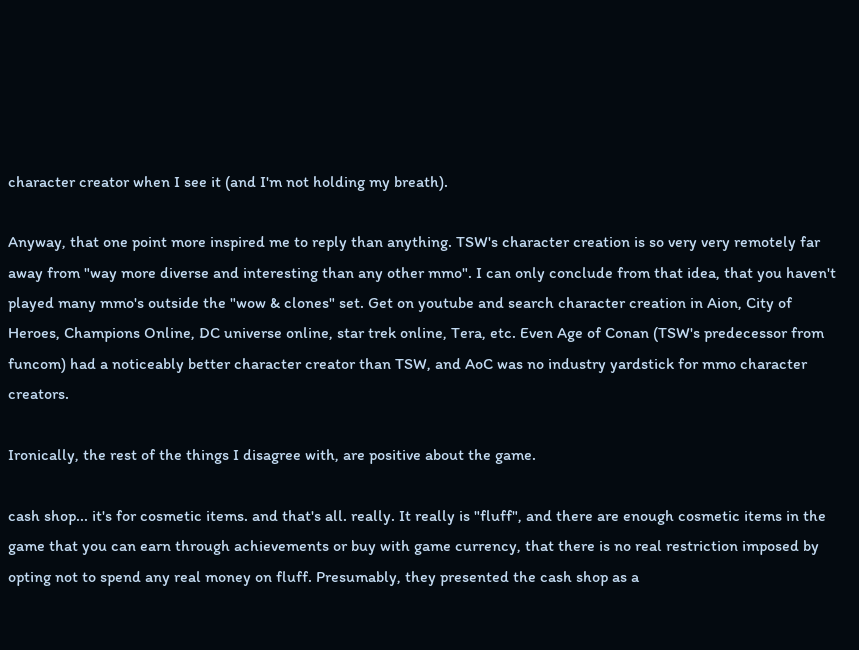character creator when I see it (and I'm not holding my breath).

Anyway, that one point more inspired me to reply than anything. TSW's character creation is so very very remotely far away from "way more diverse and interesting than any other mmo". I can only conclude from that idea, that you haven't played many mmo's outside the "wow & clones" set. Get on youtube and search character creation in Aion, City of Heroes, Champions Online, DC universe online, star trek online, Tera, etc. Even Age of Conan (TSW's predecessor from funcom) had a noticeably better character creator than TSW, and AoC was no industry yardstick for mmo character creators.

Ironically, the rest of the things I disagree with, are positive about the game.

cash shop... it's for cosmetic items. and that's all. really. It really is "fluff", and there are enough cosmetic items in the game that you can earn through achievements or buy with game currency, that there is no real restriction imposed by opting not to spend any real money on fluff. Presumably, they presented the cash shop as a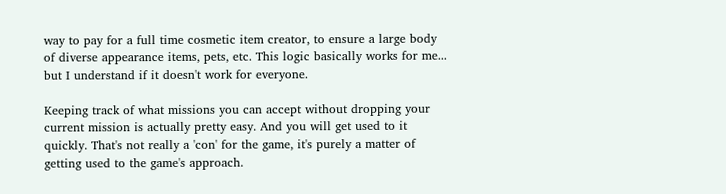way to pay for a full time cosmetic item creator, to ensure a large body of diverse appearance items, pets, etc. This logic basically works for me... but I understand if it doesn't work for everyone.

Keeping track of what missions you can accept without dropping your current mission is actually pretty easy. And you will get used to it quickly. That's not really a 'con' for the game, it's purely a matter of getting used to the game's approach.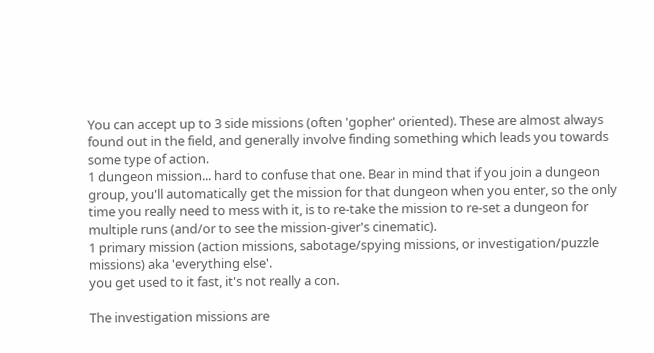You can accept up to 3 side missions (often 'gopher' oriented). These are almost always found out in the field, and generally involve finding something which leads you towards some type of action.
1 dungeon mission... hard to confuse that one. Bear in mind that if you join a dungeon group, you'll automatically get the mission for that dungeon when you enter, so the only time you really need to mess with it, is to re-take the mission to re-set a dungeon for multiple runs (and/or to see the mission-giver's cinematic).
1 primary mission (action missions, sabotage/spying missions, or investigation/puzzle missions) aka 'everything else'.
you get used to it fast, it's not really a con.

The investigation missions are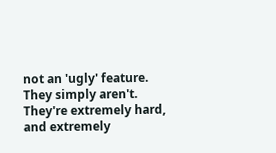not an 'ugly' feature. They simply aren't. They're extremely hard, and extremely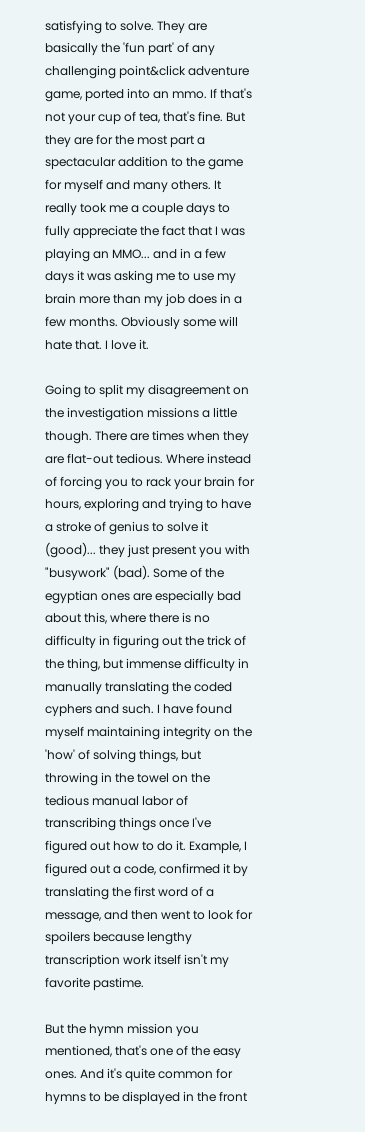satisfying to solve. They are basically the 'fun part' of any challenging point&click adventure game, ported into an mmo. If that's not your cup of tea, that's fine. But they are for the most part a spectacular addition to the game for myself and many others. It really took me a couple days to fully appreciate the fact that I was playing an MMO... and in a few days it was asking me to use my brain more than my job does in a few months. Obviously some will hate that. I love it.

Going to split my disagreement on the investigation missions a little though. There are times when they are flat-out tedious. Where instead of forcing you to rack your brain for hours, exploring and trying to have a stroke of genius to solve it (good)... they just present you with "busywork" (bad). Some of the egyptian ones are especially bad about this, where there is no difficulty in figuring out the trick of the thing, but immense difficulty in manually translating the coded cyphers and such. I have found myself maintaining integrity on the 'how' of solving things, but throwing in the towel on the tedious manual labor of transcribing things once I've figured out how to do it. Example, I figured out a code, confirmed it by translating the first word of a message, and then went to look for spoilers because lengthy transcription work itself isn't my favorite pastime.

But the hymn mission you mentioned, that's one of the easy ones. And it's quite common for hymns to be displayed in the front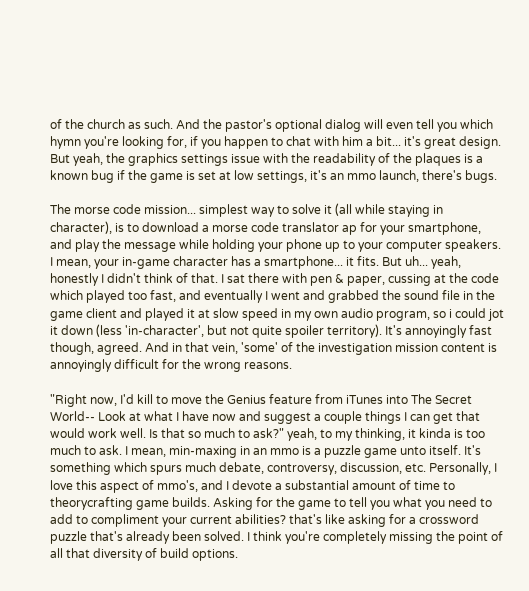of the church as such. And the pastor's optional dialog will even tell you which hymn you're looking for, if you happen to chat with him a bit... it's great design. But yeah, the graphics settings issue with the readability of the plaques is a known bug if the game is set at low settings, it's an mmo launch, there's bugs.

The morse code mission... simplest way to solve it (all while staying in character), is to download a morse code translator ap for your smartphone, and play the message while holding your phone up to your computer speakers. I mean, your in-game character has a smartphone... it fits. But uh... yeah, honestly I didn't think of that. I sat there with pen & paper, cussing at the code which played too fast, and eventually I went and grabbed the sound file in the game client and played it at slow speed in my own audio program, so i could jot it down (less 'in-character', but not quite spoiler territory). It's annoyingly fast though, agreed. And in that vein, 'some' of the investigation mission content is annoyingly difficult for the wrong reasons.

"Right now, I'd kill to move the Genius feature from iTunes into The Secret World-- Look at what I have now and suggest a couple things I can get that would work well. Is that so much to ask?" yeah, to my thinking, it kinda is too much to ask. I mean, min-maxing in an mmo is a puzzle game unto itself. It's something which spurs much debate, controversy, discussion, etc. Personally, I love this aspect of mmo's, and I devote a substantial amount of time to theorycrafting game builds. Asking for the game to tell you what you need to add to compliment your current abilities? that's like asking for a crossword puzzle that's already been solved. I think you're completely missing the point of all that diversity of build options.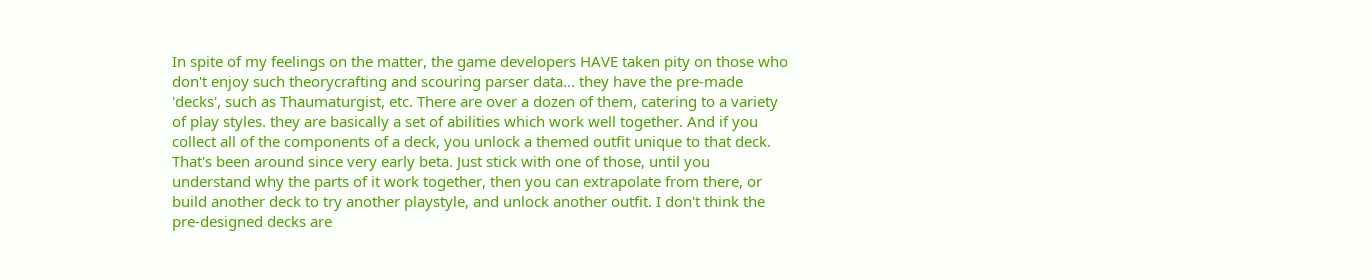In spite of my feelings on the matter, the game developers HAVE taken pity on those who don't enjoy such theorycrafting and scouring parser data... they have the pre-made 'decks', such as Thaumaturgist, etc. There are over a dozen of them, catering to a variety of play styles. they are basically a set of abilities which work well together. And if you collect all of the components of a deck, you unlock a themed outfit unique to that deck. That's been around since very early beta. Just stick with one of those, until you understand why the parts of it work together, then you can extrapolate from there, or build another deck to try another playstyle, and unlock another outfit. I don't think the pre-designed decks are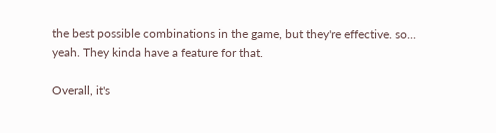the best possible combinations in the game, but they're effective. so... yeah. They kinda have a feature for that.

Overall, it's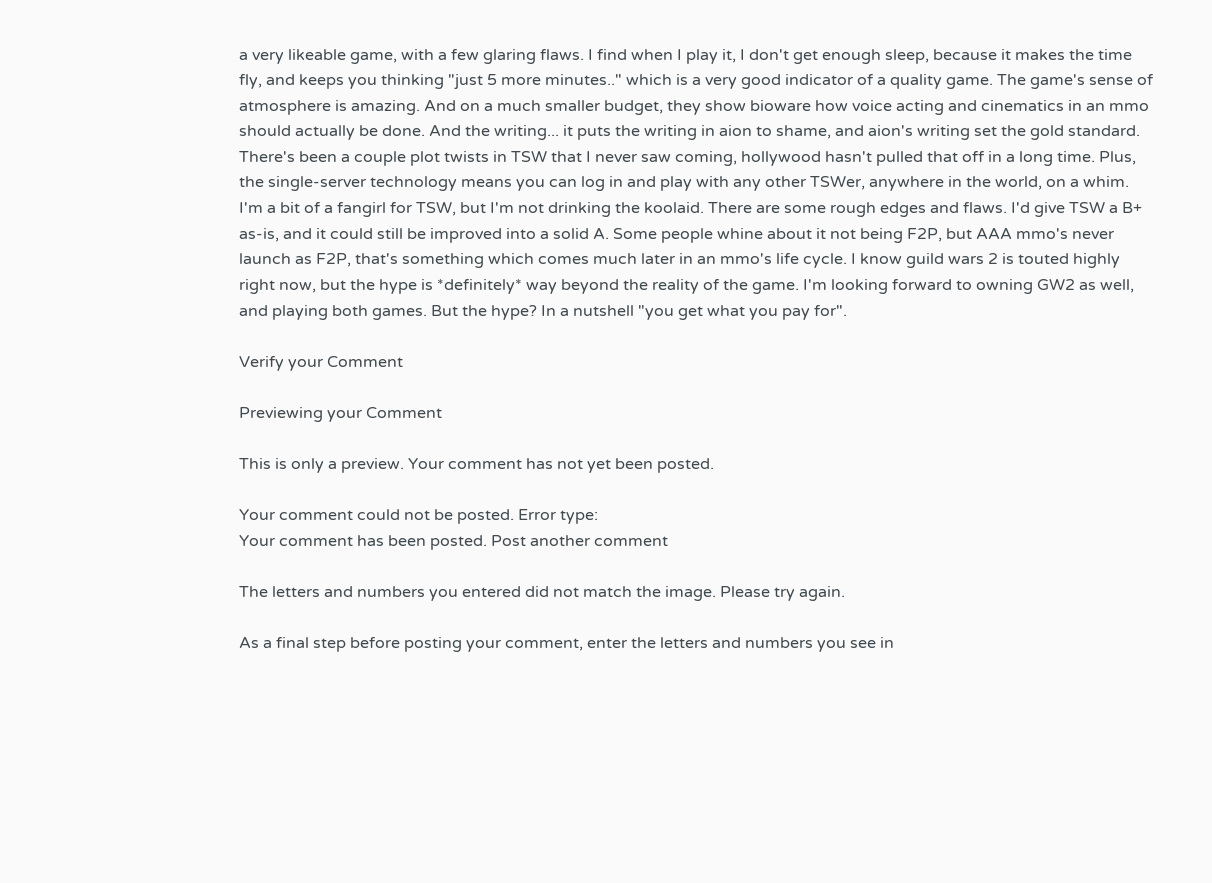a very likeable game, with a few glaring flaws. I find when I play it, I don't get enough sleep, because it makes the time fly, and keeps you thinking "just 5 more minutes.." which is a very good indicator of a quality game. The game's sense of atmosphere is amazing. And on a much smaller budget, they show bioware how voice acting and cinematics in an mmo should actually be done. And the writing... it puts the writing in aion to shame, and aion's writing set the gold standard. There's been a couple plot twists in TSW that I never saw coming, hollywood hasn't pulled that off in a long time. Plus, the single-server technology means you can log in and play with any other TSWer, anywhere in the world, on a whim. I'm a bit of a fangirl for TSW, but I'm not drinking the koolaid. There are some rough edges and flaws. I'd give TSW a B+ as-is, and it could still be improved into a solid A. Some people whine about it not being F2P, but AAA mmo's never launch as F2P, that's something which comes much later in an mmo's life cycle. I know guild wars 2 is touted highly right now, but the hype is *definitely* way beyond the reality of the game. I'm looking forward to owning GW2 as well, and playing both games. But the hype? In a nutshell "you get what you pay for".

Verify your Comment

Previewing your Comment

This is only a preview. Your comment has not yet been posted.

Your comment could not be posted. Error type:
Your comment has been posted. Post another comment

The letters and numbers you entered did not match the image. Please try again.

As a final step before posting your comment, enter the letters and numbers you see in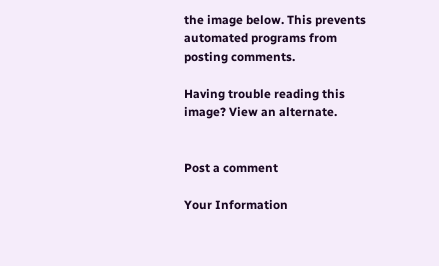the image below. This prevents automated programs from posting comments.

Having trouble reading this image? View an alternate.


Post a comment

Your Information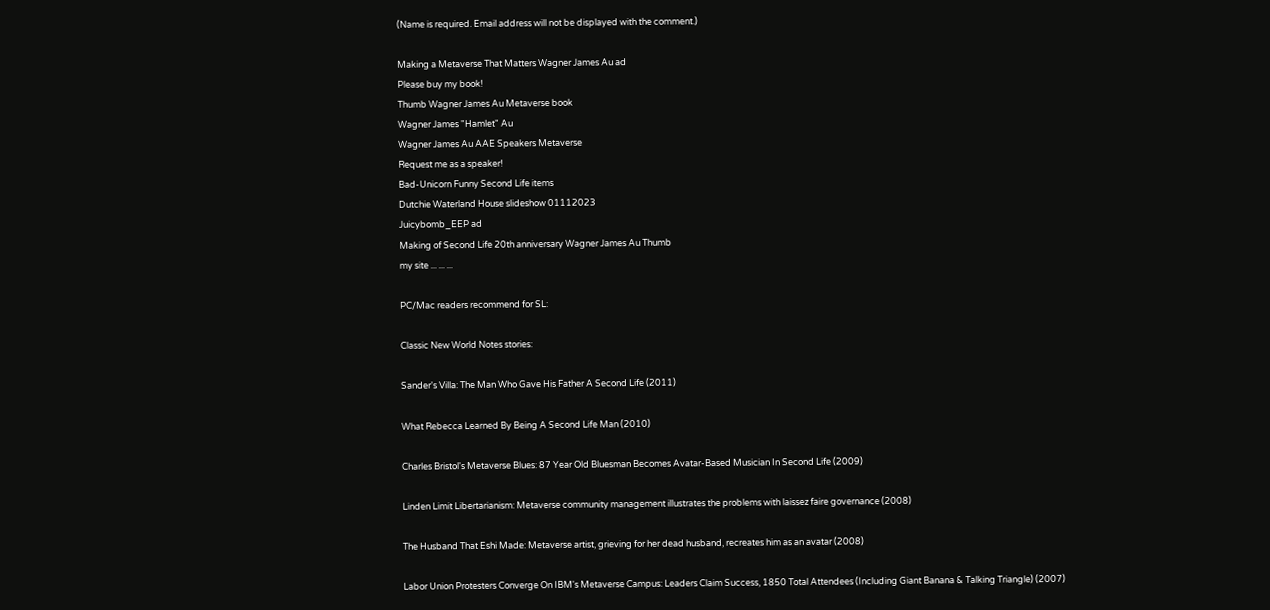(Name is required. Email address will not be displayed with the comment.)

Making a Metaverse That Matters Wagner James Au ad
Please buy my book!
Thumb Wagner James Au Metaverse book
Wagner James "Hamlet" Au
Wagner James Au AAE Speakers Metaverse
Request me as a speaker!
Bad-Unicorn Funny Second Life items
Dutchie Waterland House slideshow 01112023
Juicybomb_EEP ad
Making of Second Life 20th anniversary Wagner James Au Thumb
my site ... ... ...

PC/Mac readers recommend for SL:

Classic New World Notes stories:

Sander's Villa: The Man Who Gave His Father A Second Life (2011)

What Rebecca Learned By Being A Second Life Man (2010)

Charles Bristol's Metaverse Blues: 87 Year Old Bluesman Becomes Avatar-Based Musician In Second Life (2009)

Linden Limit Libertarianism: Metaverse community management illustrates the problems with laissez faire governance (2008)

The Husband That Eshi Made: Metaverse artist, grieving for her dead husband, recreates him as an avatar (2008)

Labor Union Protesters Converge On IBM's Metaverse Campus: Leaders Claim Success, 1850 Total Attendees (Including Giant Banana & Talking Triangle) (2007)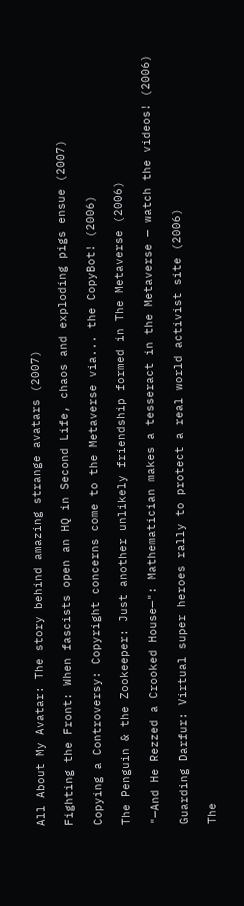All About My Avatar: The story behind amazing strange avatars (2007)

Fighting the Front: When fascists open an HQ in Second Life, chaos and exploding pigs ensue (2007)

Copying a Controversy: Copyright concerns come to the Metaverse via... the CopyBot! (2006)

The Penguin & the Zookeeper: Just another unlikely friendship formed in The Metaverse (2006)

"—And He Rezzed a Crooked House—": Mathematician makes a tesseract in the Metaverse — watch the videos! (2006)

Guarding Darfur: Virtual super heroes rally to protect a real world activist site (2006)

The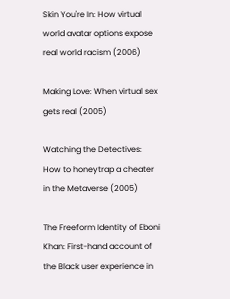Skin You're In: How virtual world avatar options expose real world racism (2006)

Making Love: When virtual sex gets real (2005)

Watching the Detectives: How to honeytrap a cheater in the Metaverse (2005)

The Freeform Identity of Eboni Khan: First-hand account of the Black user experience in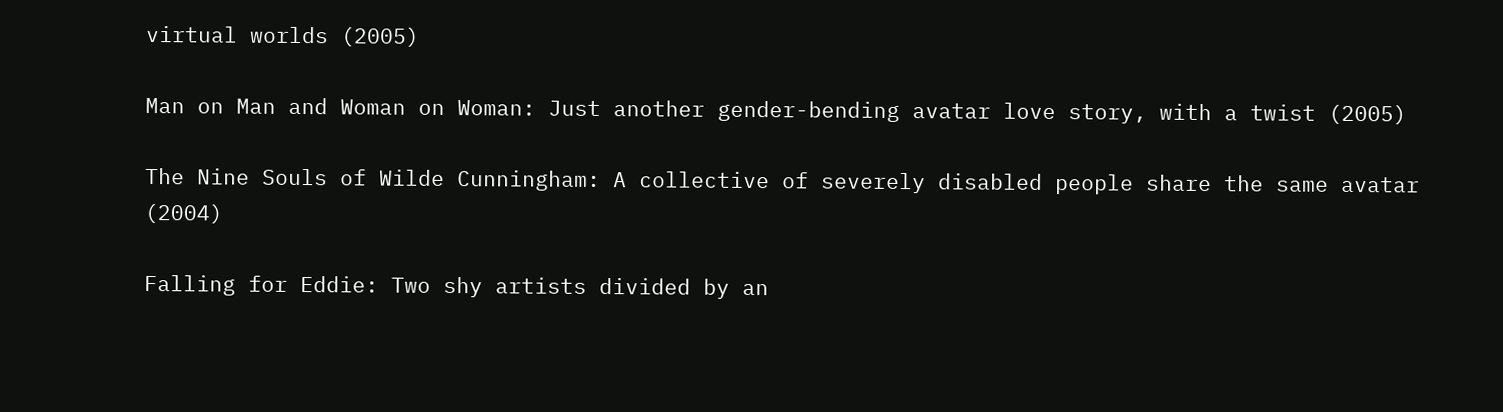virtual worlds (2005)

Man on Man and Woman on Woman: Just another gender-bending avatar love story, with a twist (2005)

The Nine Souls of Wilde Cunningham: A collective of severely disabled people share the same avatar (2004)

Falling for Eddie: Two shy artists divided by an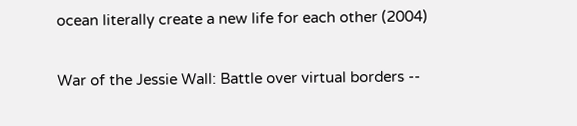ocean literally create a new life for each other (2004)

War of the Jessie Wall: Battle over virtual borders --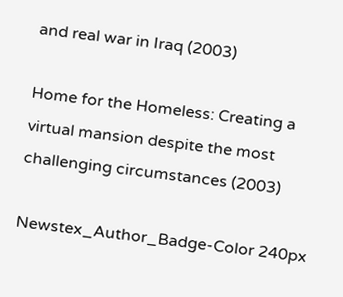and real war in Iraq (2003)

Home for the Homeless: Creating a virtual mansion despite the most challenging circumstances (2003)

Newstex_Author_Badge-Color 240px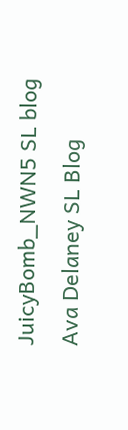JuicyBomb_NWN5 SL blog
Ava Delaney SL Blog